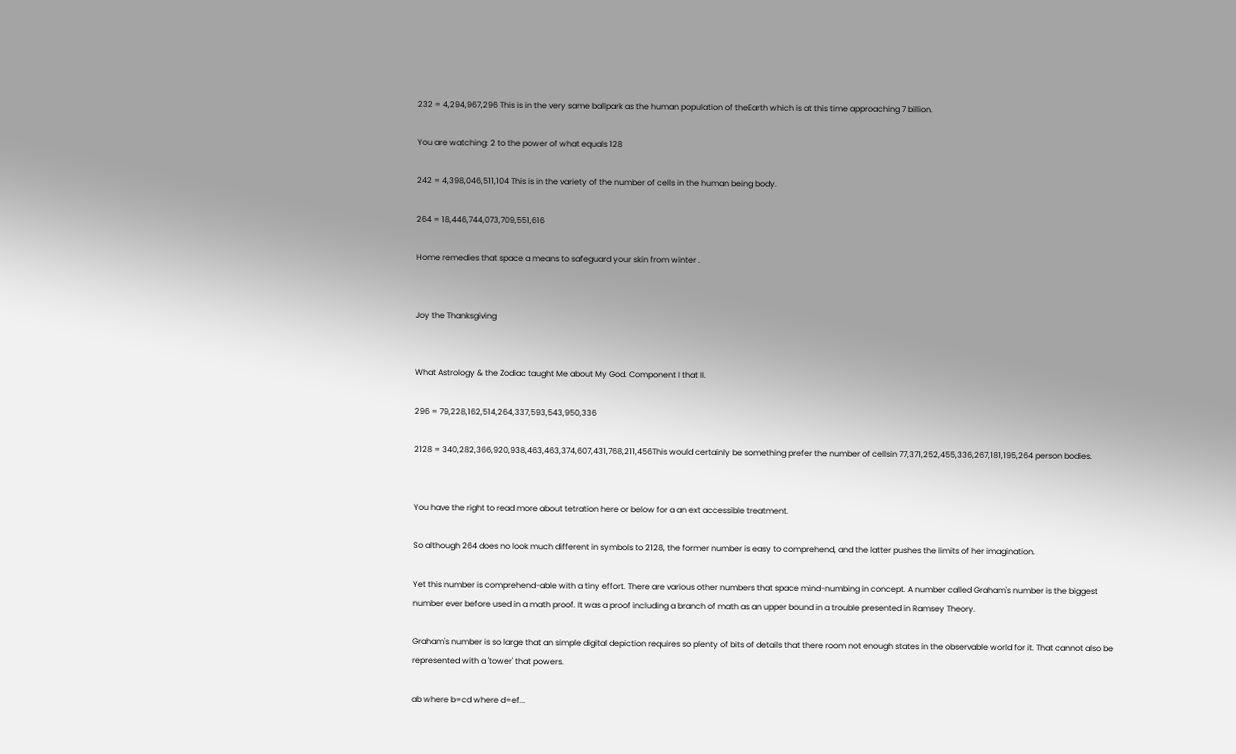232 = 4,294,967,296 This is in the very same ballpark as the human population of theEarth which is at this time approaching 7 billion.

You are watching: 2 to the power of what equals 128

242 = 4,398,046,511,104 This is in the variety of the number of cells in the human being body.

264 = 18,446,744,073,709,551,616

Home remedies that space a means to safeguard your skin from winter .


Joy the Thanksgiving


What Astrology & the Zodiac taught Me about My God. Component I that II.

296 = 79,228,162,514,264,337,593,543,950,336

2128 = 340,282,366,920,938,463,463,374,607,431,768,211,456This would certainly be something prefer the number of cellsin 77,371,252,455,336,267,181,195,264 person bodies.


You have the right to read more about tetration here or below for a an ext accessible treatment.

So although 264 does no look much different in symbols to 2128, the former number is easy to comprehend, and the latter pushes the limits of her imagination.

Yet this number is comprehend-able with a tiny effort. There are various other numbers that space mind-numbing in concept. A number called Graham's number is the biggest number ever before used in a math proof. It was a proof including a branch of math as an upper bound in a trouble presented in Ramsey Theory.

Graham's number is so large that an simple digital depiction requires so plenty of bits of details that there room not enough states in the observable world for it. That cannot also be represented with a 'tower' that powers.

ab where b=cd where d=ef...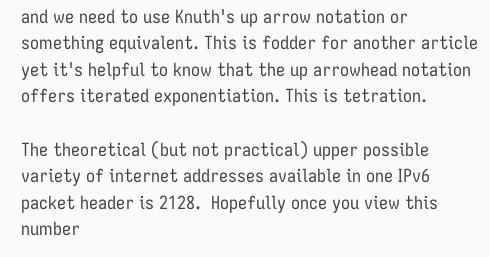and we need to use Knuth's up arrow notation or something equivalent. This is fodder for another article yet it's helpful to know that the up arrowhead notation offers iterated exponentiation. This is tetration.

The theoretical (but not practical) upper possible variety of internet addresses available in one IPv6 packet header is 2128.  Hopefully once you view this number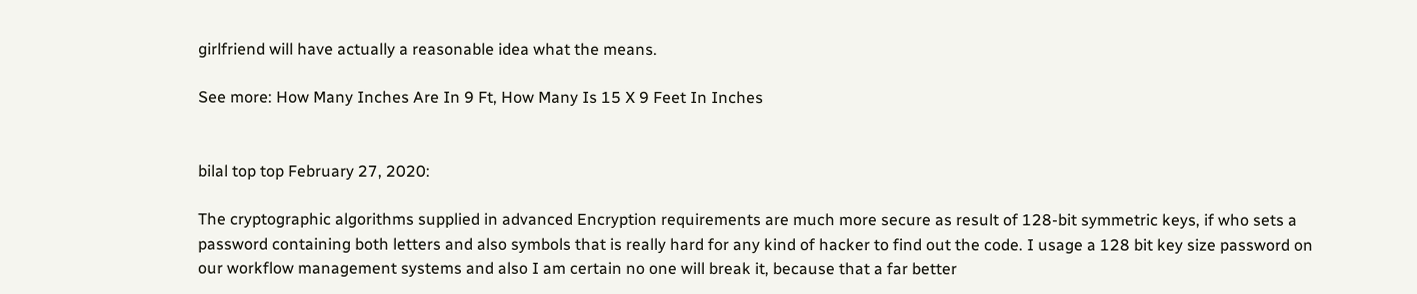girlfriend will have actually a reasonable idea what the means.

See more: How Many Inches Are In 9 Ft, How Many Is 15 X 9 Feet In Inches


bilal top top February 27, 2020:

The cryptographic algorithms supplied in advanced Encryption requirements are much more secure as result of 128-bit symmetric keys, if who sets a password containing both letters and also symbols that is really hard for any kind of hacker to find out the code. I usage a 128 bit key size password on our workflow management systems and also I am certain no one will break it, because that a far better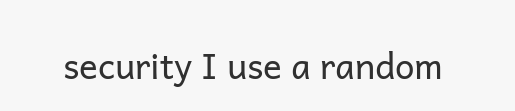security I use a random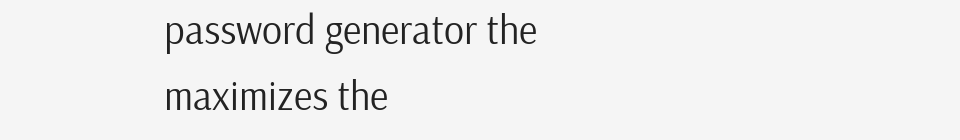password generator the maximizes the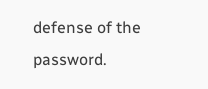defense of the password.